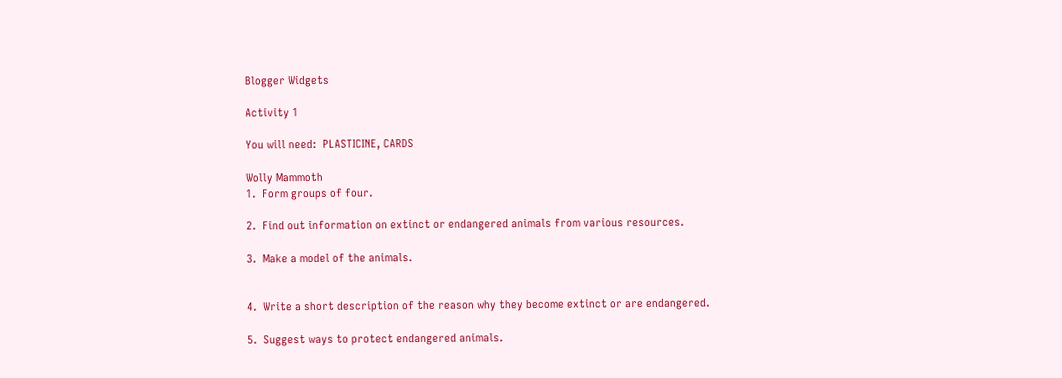Blogger Widgets

Activity 1

You will need:  PLASTICINE, CARDS

Wolly Mammoth
1.  Form groups of four.

2.  Find out information on extinct or endangered animals from various resources.

3.  Make a model of the animals.


4.  Write a short description of the reason why they become extinct or are endangered.

5.  Suggest ways to protect endangered animals.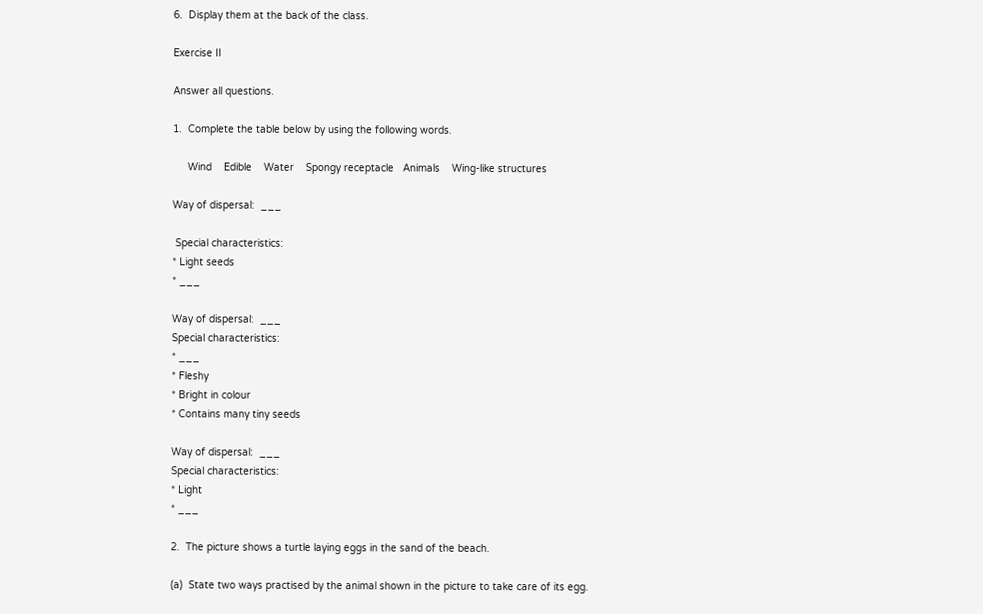6.  Display them at the back of the class.

Exercise II

Answer all questions.

1.  Complete the table below by using the following words.

     Wind    Edible    Water    Spongy receptacle   Animals    Wing-like structures

Way of dispersal:  ___

 Special characteristics:
* Light seeds
* ___

Way of dispersal:  ___
Special characteristics:
* ___
* Fleshy
* Bright in colour
* Contains many tiny seeds

Way of dispersal:  ___
Special characteristics:
* Light
* ___

2.  The picture shows a turtle laying eggs in the sand of the beach.

(a)  State two ways practised by the animal shown in the picture to take care of its egg.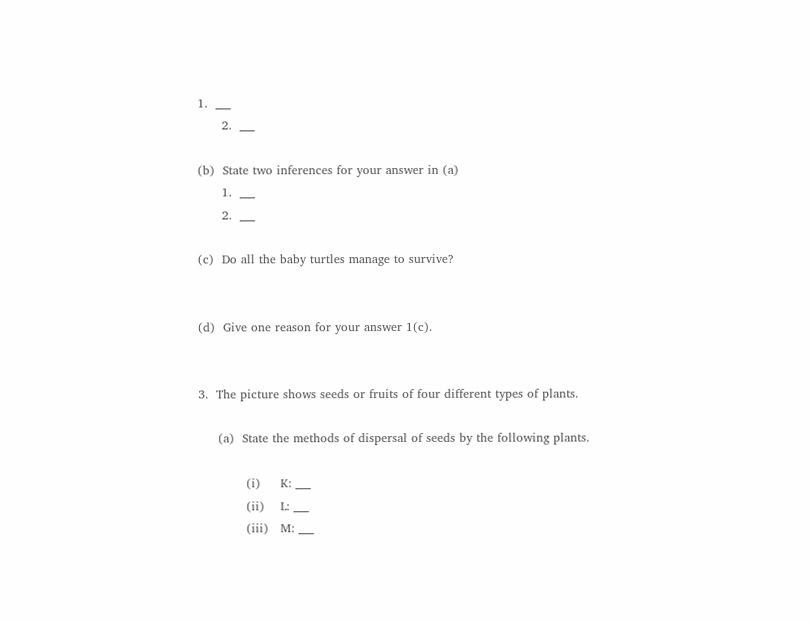1.  ___
      2.  ___

(b)  State two inferences for your answer in (a)
      1.  ___
      2.  ___

(c)  Do all the baby turtles manage to survive?


(d)  Give one reason for your answer 1(c).


3.  The picture shows seeds or fruits of four different types of plants.

     (a)  State the methods of dispersal of seeds by the following plants.

            (i)     K: ___
            (ii)    L: ___
            (iii)   M: ___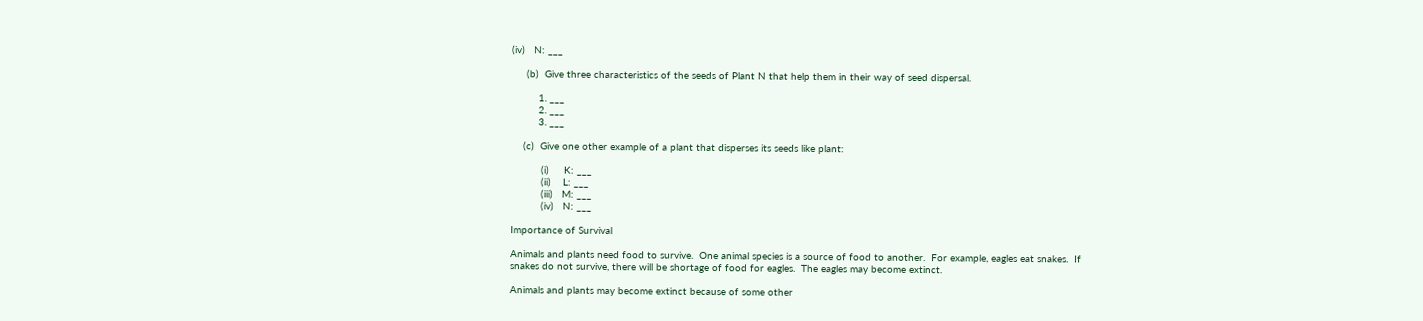(iv)   N: ___

     (b)  Give three characteristics of the seeds of Plant N that help them in their way of seed dispersal.

         1. ___
         2. ___
         3. ___

    (c)  Give one other example of a plant that disperses its seeds like plant:

          (i)     K: ___
          (ii)    L: ___
          (iii)   M: ___
          (iv)   N: ___

Importance of Survival

Animals and plants need food to survive.  One animal species is a source of food to another.  For example, eagles eat snakes.  If snakes do not survive, there will be shortage of food for eagles.  The eagles may become extinct.

Animals and plants may become extinct because of some other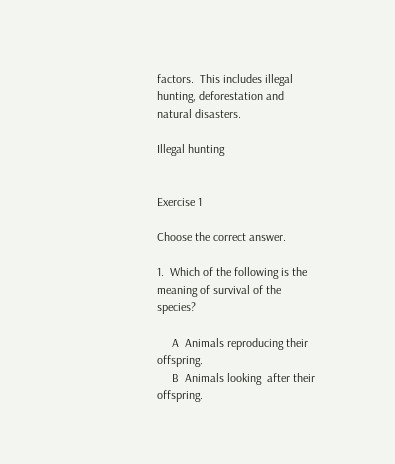factors.  This includes illegal hunting, deforestation and natural disasters.

Illegal hunting


Exercise 1

Choose the correct answer.

1.  Which of the following is the meaning of survival of the species?

     A  Animals reproducing their offspring.
     B  Animals looking  after their offspring.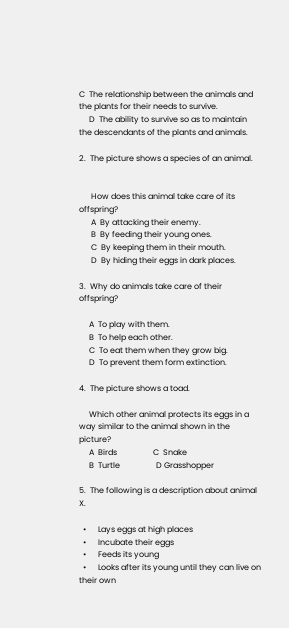C  The relationship between the animals and the plants for their needs to survive.
     D  The ability to survive so as to maintain the descendants of the plants and animals.

2.  The picture shows a species of an animal.


      How does this animal take care of its offspring?
      A  By attacking their enemy.
      B  By feeding their young ones.
      C  By keeping them in their mouth.
      D  By hiding their eggs in dark places.

3.  Why do animals take care of their offspring?

     A  To play with them.
     B  To help each other.
     C  To eat them when they grow big.
     D  To prevent them form extinction.

4.  The picture shows a toad.

     Which other animal protects its eggs in a way similar to the animal shown in the picture?
     A  Birds                  C  Snake
     B  Turtle                  D Grasshopper

5.  The following is a description about animal X.

  •      Lays eggs at high places
  •      Incubate their eggs
  •      Feeds its young
  •      Looks after its young until they can live on their own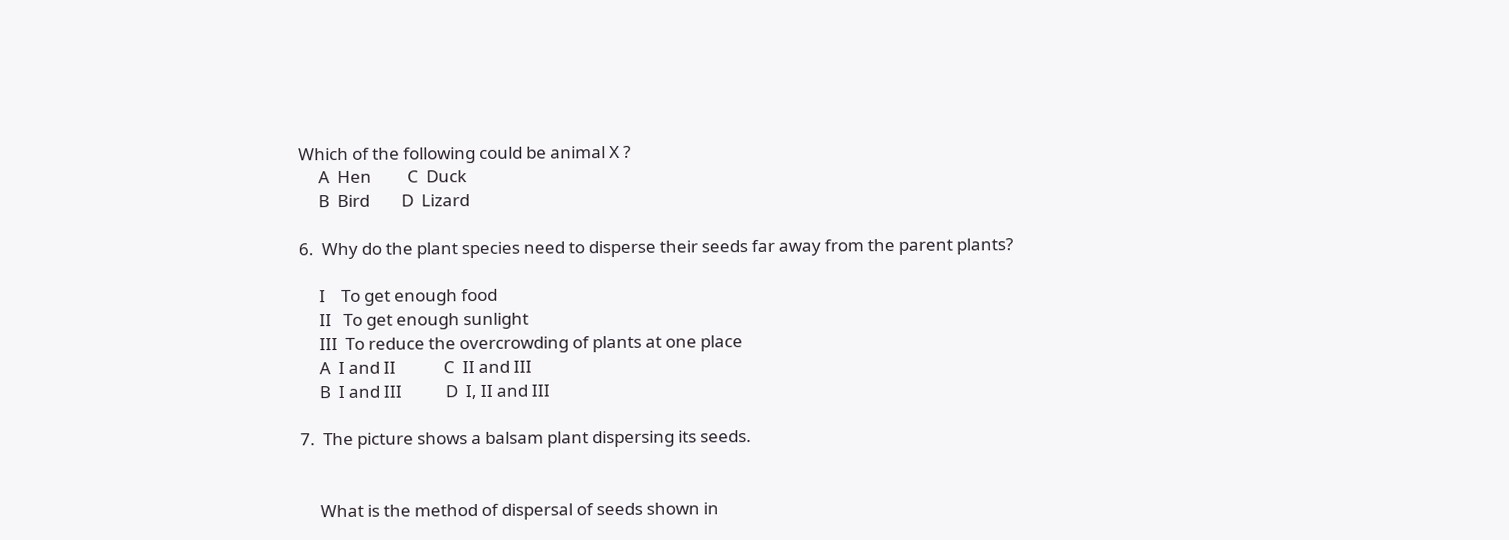Which of the following could be animal X ?
     A  Hen         C  Duck
     B  Bird        D  Lizard

6.  Why do the plant species need to disperse their seeds far away from the parent plants?

     I    To get enough food
     II   To get enough sunlight
     III  To reduce the overcrowding of plants at one place
     A  I and II            C  II and III
     B  I and III           D  I, II and III

7.  The picture shows a balsam plant dispersing its seeds.


     What is the method of dispersal of seeds shown in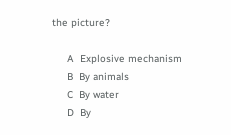the picture?

     A  Explosive mechanism
     B  By animals
     C  By water
     D  By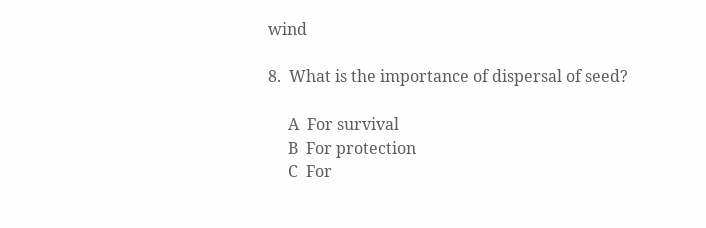wind

8.  What is the importance of dispersal of seed?

     A  For survival
     B  For protection
     C  For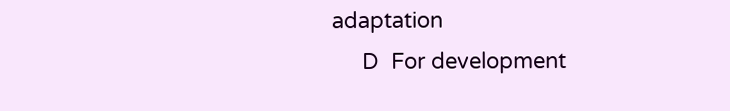adaptation
     D  For development